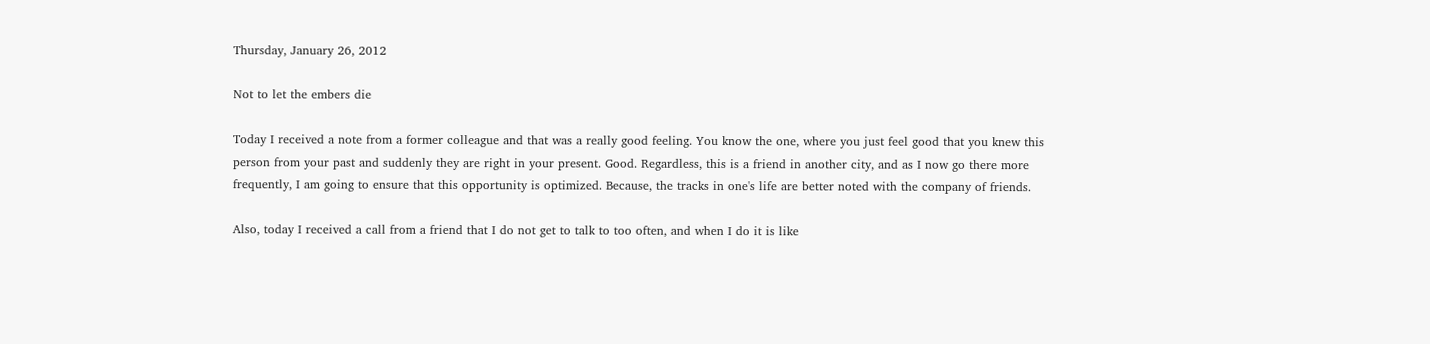Thursday, January 26, 2012

Not to let the embers die

Today I received a note from a former colleague and that was a really good feeling. You know the one, where you just feel good that you knew this person from your past and suddenly they are right in your present. Good. Regardless, this is a friend in another city, and as I now go there more frequently, I am going to ensure that this opportunity is optimized. Because, the tracks in one's life are better noted with the company of friends.

Also, today I received a call from a friend that I do not get to talk to too often, and when I do it is like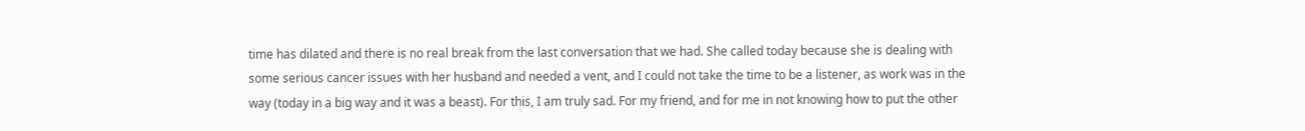time has dilated and there is no real break from the last conversation that we had. She called today because she is dealing with some serious cancer issues with her husband and needed a vent, and I could not take the time to be a listener, as work was in the way (today in a big way and it was a beast). For this, I am truly sad. For my friend, and for me in not knowing how to put the other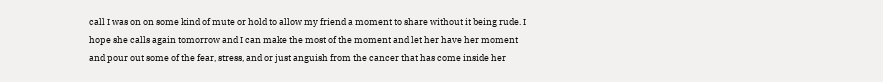call I was on on some kind of mute or hold to allow my friend a moment to share without it being rude. I hope she calls again tomorrow and I can make the most of the moment and let her have her moment and pour out some of the fear, stress, and or just anguish from the cancer that has come inside her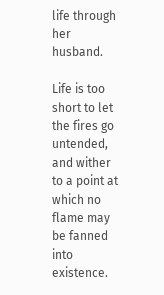life through her husband.

Life is too short to let the fires go untended, and wither to a point at which no flame may be fanned into existence.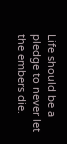Life should be a pledge to never let the embers die.